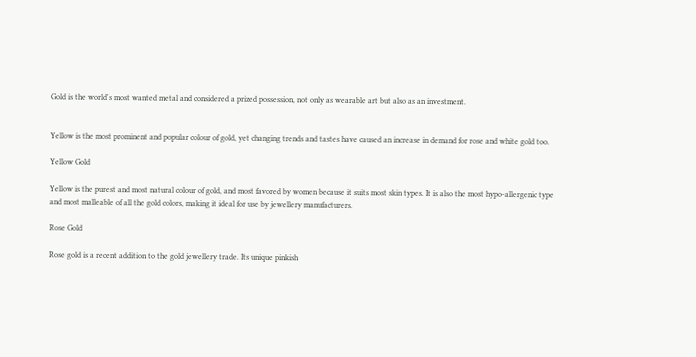Gold is the world's most wanted metal and considered a prized possession, not only as wearable art but also as an investment.


Yellow is the most prominent and popular colour of gold, yet changing trends and tastes have caused an increase in demand for rose and white gold too.

Yellow Gold

Yellow is the purest and most natural colour of gold, and most favored by women because it suits most skin types. It is also the most hypo-allergenic type and most malleable of all the gold colors, making it ideal for use by jewellery manufacturers.

Rose Gold

Rose gold is a recent addition to the gold jewellery trade. Its unique pinkish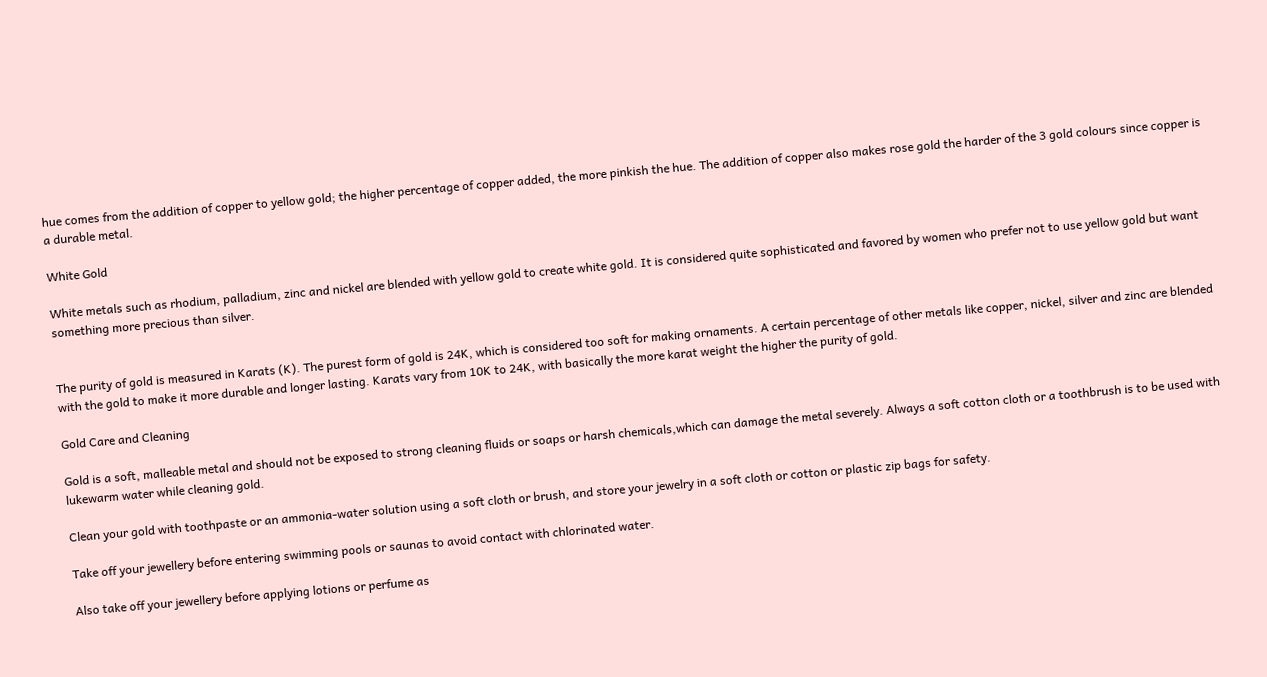hue comes from the addition of copper to yellow gold; the higher percentage of copper added, the more pinkish the hue. The addition of copper also makes rose gold the harder of the 3 gold colours since copper is a durable metal.

White Gold

White metals such as rhodium, palladium, zinc and nickel are blended with yellow gold to create white gold. It is considered quite sophisticated and favored by women who prefer not to use yellow gold but want something more precious than silver.


The purity of gold is measured in Karats (K). The purest form of gold is 24K, which is considered too soft for making ornaments. A certain percentage of other metals like copper, nickel, silver and zinc are blended with the gold to make it more durable and longer lasting. Karats vary from 10K to 24K, with basically the more karat weight the higher the purity of gold.

Gold Care and Cleaning

Gold is a soft, malleable metal and should not be exposed to strong cleaning fluids or soaps or harsh chemicals,which can damage the metal severely. Always a soft cotton cloth or a toothbrush is to be used with lukewarm water while cleaning gold.

Clean your gold with toothpaste or an ammonia-water solution using a soft cloth or brush, and store your jewelry in a soft cloth or cotton or plastic zip bags for safety.

Take off your jewellery before entering swimming pools or saunas to avoid contact with chlorinated water.

Also take off your jewellery before applying lotions or perfume as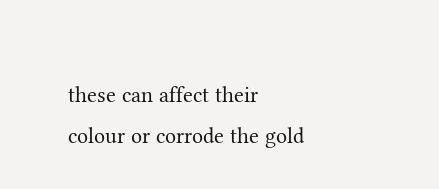these can affect their colour or corrode the gold